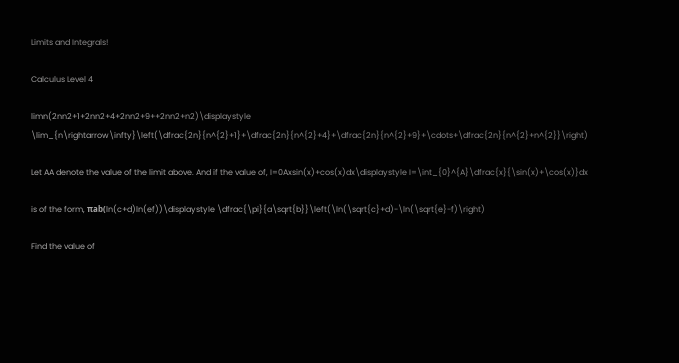Limits and Integrals!

Calculus Level 4

limn(2nn2+1+2nn2+4+2nn2+9++2nn2+n2)\displaystyle \lim_{n\rightarrow\infty}\left(\dfrac{2n}{n^{2}+1}+\dfrac{2n}{n^{2}+4}+\dfrac{2n}{n^{2}+9}+\cdots+\dfrac{2n}{n^{2}+n^{2}}\right)

Let AA denote the value of the limit above. And if the value of, I=0Axsin(x)+cos(x)dx\displaystyle I=\int_{0}^{A}\dfrac{x}{\sin(x)+\cos(x)}dx

is of the form, πab(ln(c+d)ln(ef))\displaystyle \dfrac{\pi}{a\sqrt{b}}\left(\ln(\sqrt{c}+d)-\ln(\sqrt{e}-f)\right)

Find the value of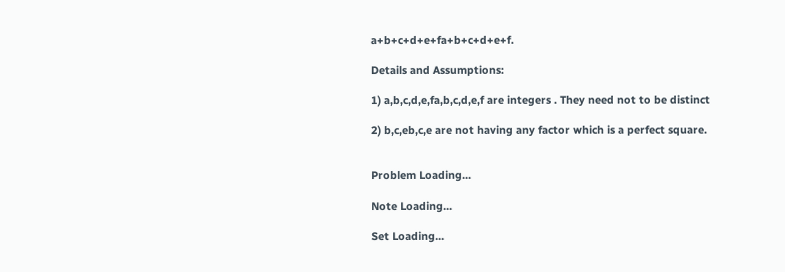a+b+c+d+e+fa+b+c+d+e+f.

Details and Assumptions:

1) a,b,c,d,e,fa,b,c,d,e,f are integers . They need not to be distinct

2) b,c,eb,c,e are not having any factor which is a perfect square.


Problem Loading...

Note Loading...

Set Loading...